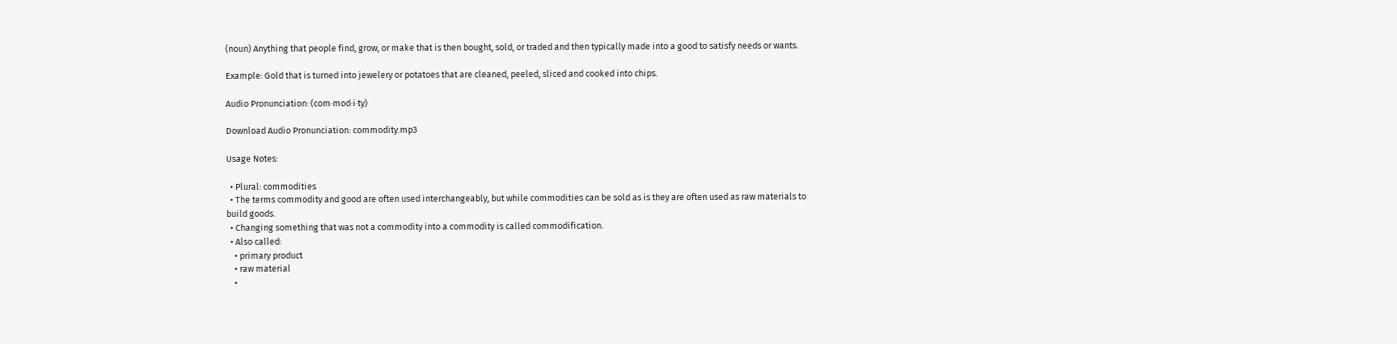(noun) Anything that people find, grow, or make that is then bought, sold, or traded and then typically made into a good to satisfy needs or wants.

Example: Gold that is turned into jewelery or potatoes that are cleaned, peeled, sliced and cooked into chips.

Audio Pronunciation: (com·mod·i·ty)

Download Audio Pronunciation: commodity.mp3

Usage Notes:

  • Plural: commodities
  • The terms commodity and good are often used interchangeably, but while commodities can be sold as is they are often used as raw materials to build goods.
  • Changing something that was not a commodity into a commodity is called commodification.
  • Also called:
    • primary product
    • raw material
    •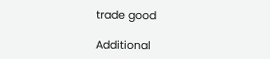trade good

Additional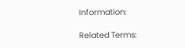Information:

Related Terms: